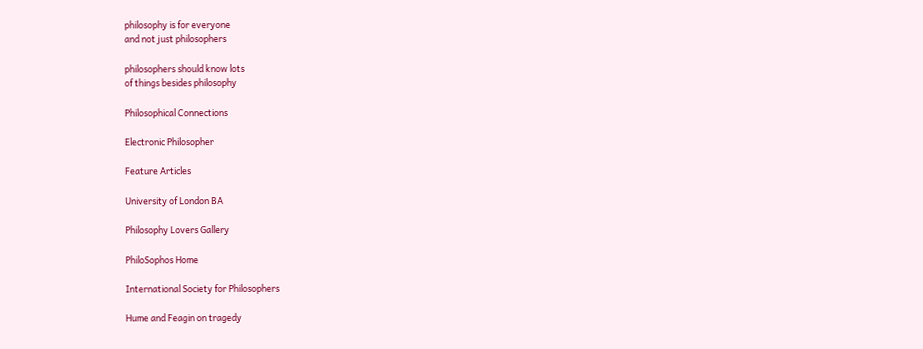philosophy is for everyone
and not just philosophers

philosophers should know lots
of things besides philosophy

Philosophical Connections

Electronic Philosopher

Feature Articles

University of London BA

Philosophy Lovers Gallery

PhiloSophos Home

International Society for Philosophers

Hume and Feagin on tragedy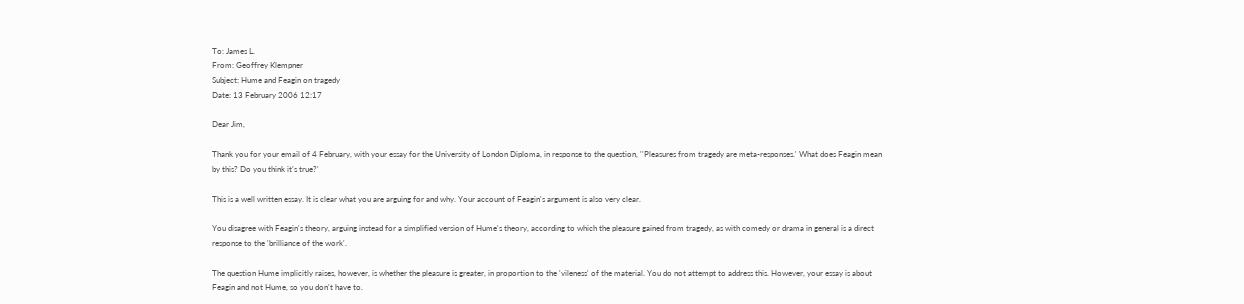To: James L.
From: Geoffrey Klempner
Subject: Hume and Feagin on tragedy
Date: 13 February 2006 12:17

Dear Jim,

Thank you for your email of 4 February, with your essay for the University of London Diploma, in response to the question, ''Pleasures from tragedy are meta-responses.' What does Feagin mean by this? Do you think it's true?'

This is a well written essay. It is clear what you are arguing for and why. Your account of Feagin's argument is also very clear.

You disagree with Feagin's theory, arguing instead for a simplified version of Hume's theory, according to which the pleasure gained from tragedy, as with comedy or drama in general is a direct response to the 'brilliance of the work'.

The question Hume implicitly raises, however, is whether the pleasure is greater, in proportion to the 'vileness' of the material. You do not attempt to address this. However, your essay is about Feagin and not Hume, so you don't have to.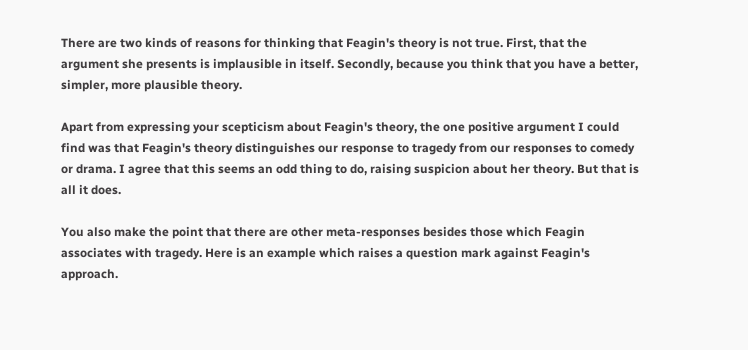There are two kinds of reasons for thinking that Feagin's theory is not true. First, that the argument she presents is implausible in itself. Secondly, because you think that you have a better, simpler, more plausible theory.

Apart from expressing your scepticism about Feagin's theory, the one positive argument I could find was that Feagin's theory distinguishes our response to tragedy from our responses to comedy or drama. I agree that this seems an odd thing to do, raising suspicion about her theory. But that is all it does.

You also make the point that there are other meta-responses besides those which Feagin associates with tragedy. Here is an example which raises a question mark against Feagin's approach.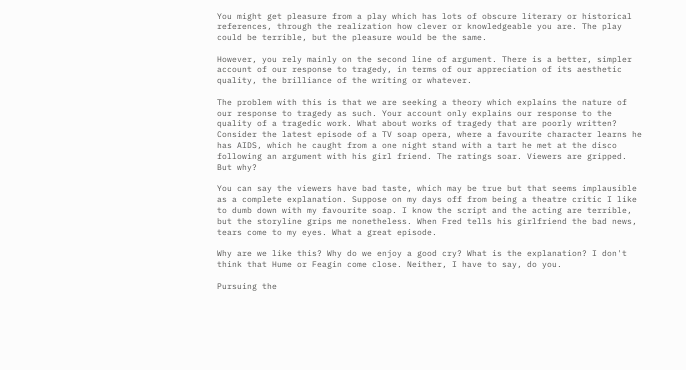You might get pleasure from a play which has lots of obscure literary or historical references, through the realization how clever or knowledgeable you are. The play could be terrible, but the pleasure would be the same.

However, you rely mainly on the second line of argument. There is a better, simpler account of our response to tragedy, in terms of our appreciation of its aesthetic quality, the brilliance of the writing or whatever.

The problem with this is that we are seeking a theory which explains the nature of our response to tragedy as such. Your account only explains our response to the quality of a tragedic work. What about works of tragedy that are poorly written? Consider the latest episode of a TV soap opera, where a favourite character learns he has AIDS, which he caught from a one night stand with a tart he met at the disco following an argument with his girl friend. The ratings soar. Viewers are gripped. But why?

You can say the viewers have bad taste, which may be true but that seems implausible as a complete explanation. Suppose on my days off from being a theatre critic I like to dumb down with my favourite soap. I know the script and the acting are terrible, but the storyline grips me nonetheless. When Fred tells his girlfriend the bad news, tears come to my eyes. What a great episode.

Why are we like this? Why do we enjoy a good cry? What is the explanation? I don't think that Hume or Feagin come close. Neither, I have to say, do you.

Pursuing the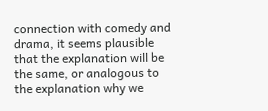connection with comedy and drama, it seems plausible that the explanation will be the same, or analogous to the explanation why we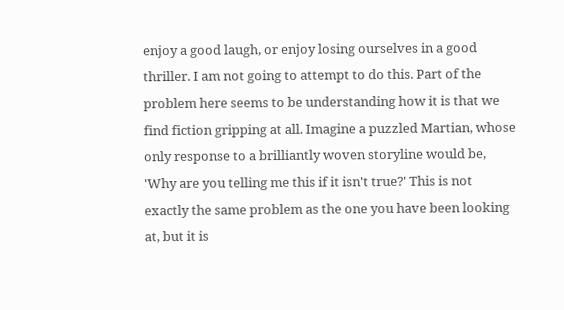enjoy a good laugh, or enjoy losing ourselves in a good thriller. I am not going to attempt to do this. Part of the problem here seems to be understanding how it is that we find fiction gripping at all. Imagine a puzzled Martian, whose only response to a brilliantly woven storyline would be, 'Why are you telling me this if it isn't true?' This is not exactly the same problem as the one you have been looking at, but it is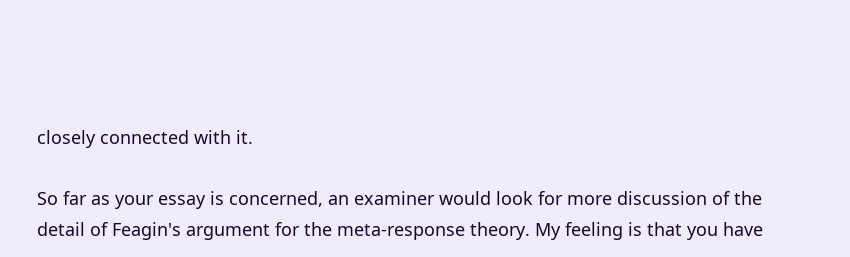closely connected with it.

So far as your essay is concerned, an examiner would look for more discussion of the detail of Feagin's argument for the meta-response theory. My feeling is that you have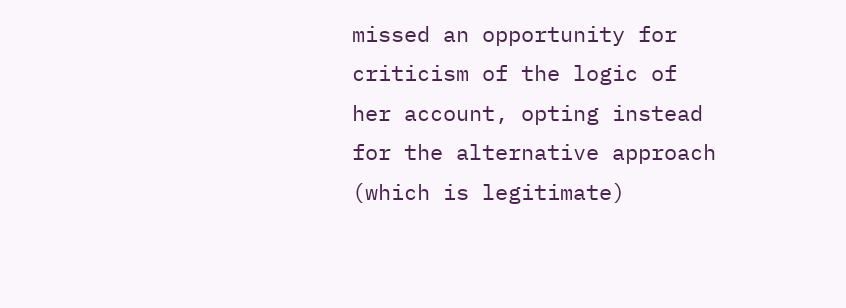missed an opportunity for criticism of the logic of her account, opting instead for the alternative approach (which is legitimate)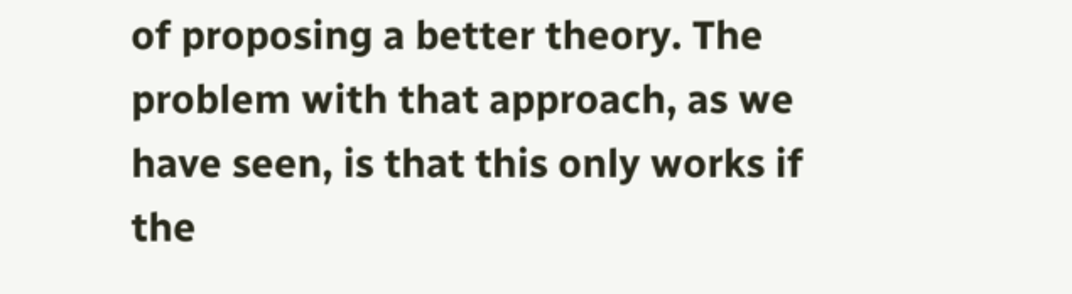of proposing a better theory. The problem with that approach, as we have seen, is that this only works if the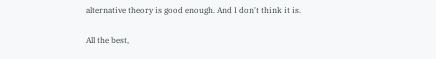alternative theory is good enough. And I don't think it is.

All the best,